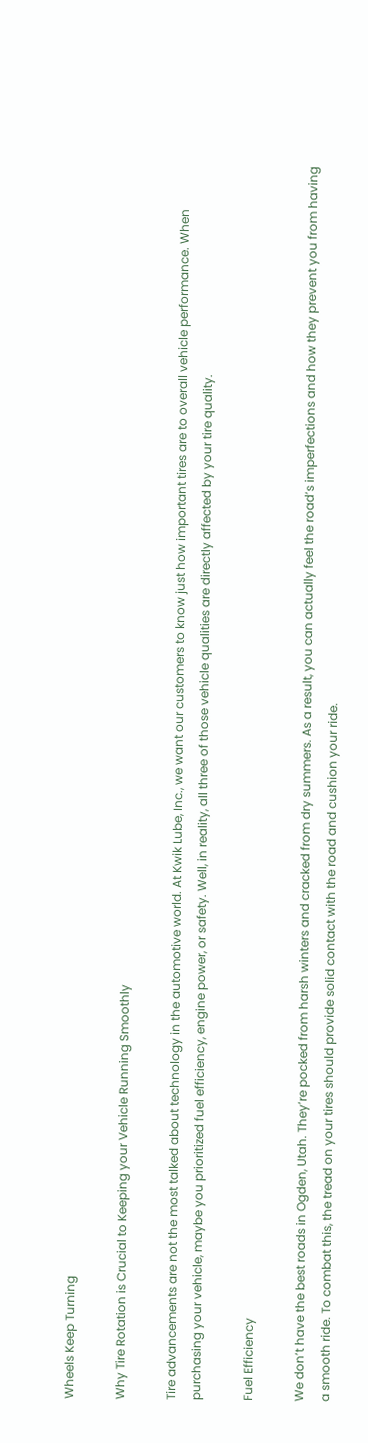Wheels Keep Turning

Why Tire Rotation is Crucial to Keeping your Vehicle Running Smoothly

Tire advancements are not the most talked about technology in the automotive world. At Kwik Lube, Inc., we want our customers to know just how important tires are to overall vehicle performance. When purchasing your vehicle, maybe you prioritized fuel efficiency, engine power, or safety. Well, in reality, all three of those vehicle qualities are directly affected by your tire quality.

Fuel Efficiency

We don’t have the best roads in Ogden, Utah. They’re pocked from harsh winters and cracked from dry summers. As a result, you can actually feel the road’s imperfections and how they prevent you from having a smooth ride. To combat this, the tread on your tires should provide solid contact with the road and cushion your ride.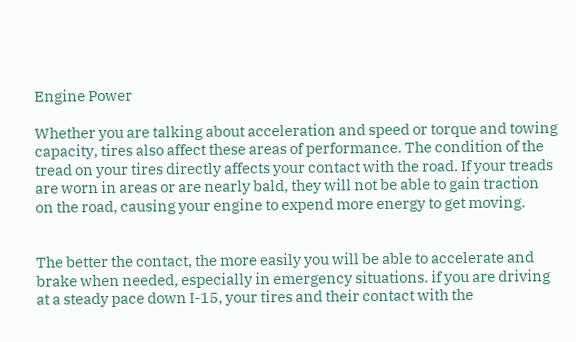Engine Power

Whether you are talking about acceleration and speed or torque and towing capacity, tires also affect these areas of performance. The condition of the tread on your tires directly affects your contact with the road. If your treads are worn in areas or are nearly bald, they will not be able to gain traction on the road, causing your engine to expend more energy to get moving.


The better the contact, the more easily you will be able to accelerate and brake when needed, especially in emergency situations. if you are driving at a steady pace down I-15, your tires and their contact with the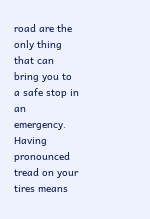road are the only thing that can bring you to a safe stop in an emergency. Having pronounced tread on your tires means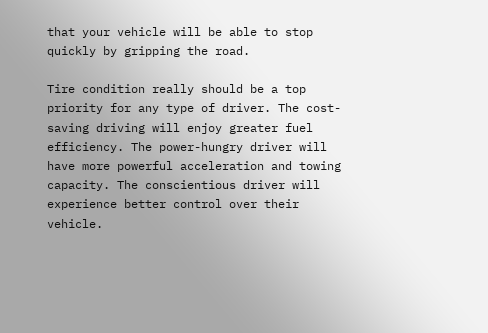that your vehicle will be able to stop quickly by gripping the road.

Tire condition really should be a top priority for any type of driver. The cost-saving driving will enjoy greater fuel efficiency. The power-hungry driver will have more powerful acceleration and towing capacity. The conscientious driver will experience better control over their vehicle.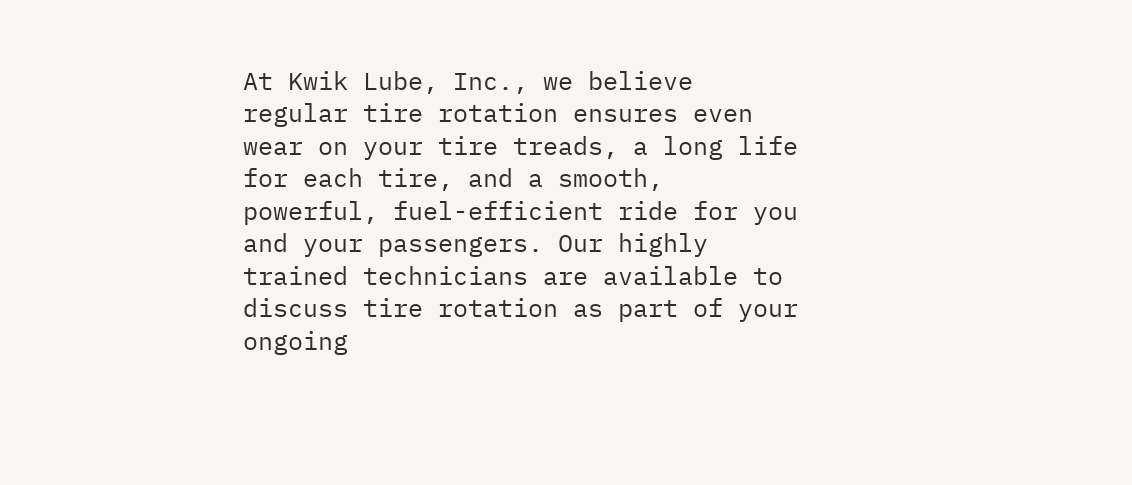At Kwik Lube, Inc., we believe regular tire rotation ensures even wear on your tire treads, a long life for each tire, and a smooth, powerful, fuel-efficient ride for you and your passengers. Our highly trained technicians are available to discuss tire rotation as part of your ongoing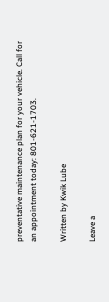preventative maintenance plan for your vehicle. Call for an appointment today: 801-621-1703.

Written by Kwik Lube

Leave a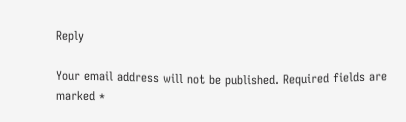Reply

Your email address will not be published. Required fields are marked *